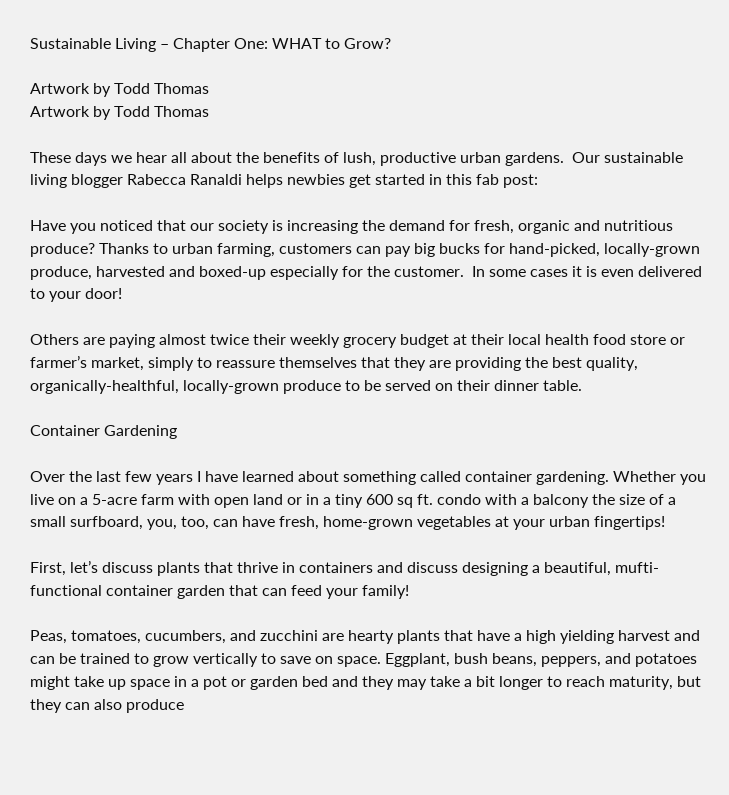Sustainable Living – Chapter One: WHAT to Grow?

Artwork by Todd Thomas
Artwork by Todd Thomas

These days we hear all about the benefits of lush, productive urban gardens.  Our sustainable living blogger Rabecca Ranaldi helps newbies get started in this fab post:

Have you noticed that our society is increasing the demand for fresh, organic and nutritious produce? Thanks to urban farming, customers can pay big bucks for hand-picked, locally-grown produce, harvested and boxed-up especially for the customer.  In some cases it is even delivered to your door!

Others are paying almost twice their weekly grocery budget at their local health food store or farmer’s market, simply to reassure themselves that they are providing the best quality, organically-healthful, locally-grown produce to be served on their dinner table.

Container Gardening

Over the last few years I have learned about something called container gardening. Whether you live on a 5-acre farm with open land or in a tiny 600 sq ft. condo with a balcony the size of a small surfboard, you, too, can have fresh, home-grown vegetables at your urban fingertips!

First, let’s discuss plants that thrive in containers and discuss designing a beautiful, mufti-functional container garden that can feed your family!

Peas, tomatoes, cucumbers, and zucchini are hearty plants that have a high yielding harvest and can be trained to grow vertically to save on space. Eggplant, bush beans, peppers, and potatoes might take up space in a pot or garden bed and they may take a bit longer to reach maturity, but they can also produce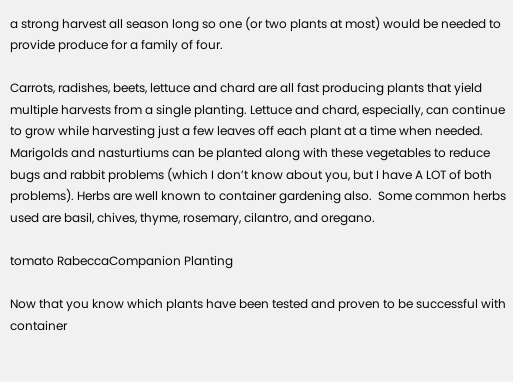a strong harvest all season long so one (or two plants at most) would be needed to provide produce for a family of four.

Carrots, radishes, beets, lettuce and chard are all fast producing plants that yield multiple harvests from a single planting. Lettuce and chard, especially, can continue to grow while harvesting just a few leaves off each plant at a time when needed. Marigolds and nasturtiums can be planted along with these vegetables to reduce bugs and rabbit problems (which I don’t know about you, but I have A LOT of both problems). Herbs are well known to container gardening also.  Some common herbs used are basil, chives, thyme, rosemary, cilantro, and oregano.

tomato RabeccaCompanion Planting

Now that you know which plants have been tested and proven to be successful with container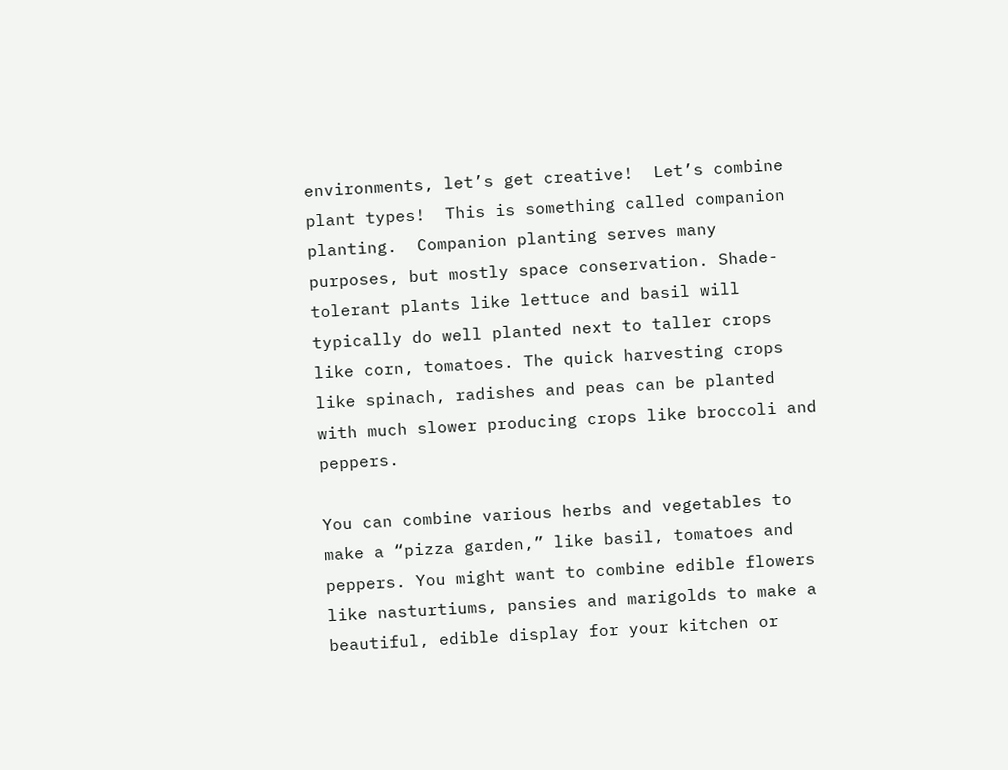environments, let’s get creative!  Let’s combine plant types!  This is something called companion planting.  Companion planting serves many purposes, but mostly space conservation. Shade-tolerant plants like lettuce and basil will typically do well planted next to taller crops like corn, tomatoes. The quick harvesting crops like spinach, radishes and peas can be planted with much slower producing crops like broccoli and peppers.

You can combine various herbs and vegetables to make a “pizza garden,” like basil, tomatoes and peppers. You might want to combine edible flowers like nasturtiums, pansies and marigolds to make a beautiful, edible display for your kitchen or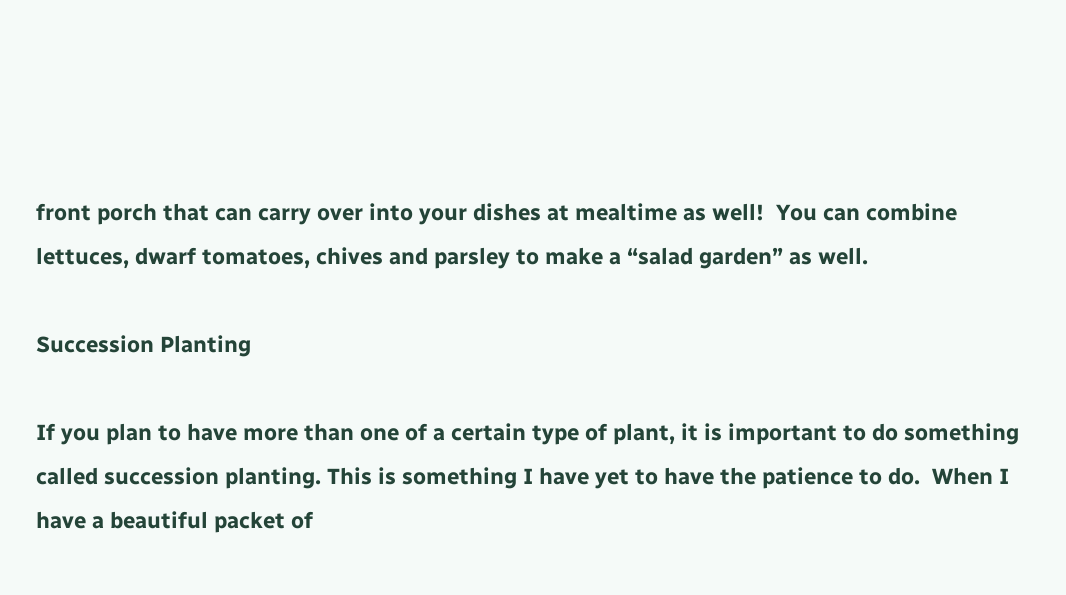front porch that can carry over into your dishes at mealtime as well!  You can combine lettuces, dwarf tomatoes, chives and parsley to make a “salad garden” as well.

Succession Planting

If you plan to have more than one of a certain type of plant, it is important to do something called succession planting. This is something I have yet to have the patience to do.  When I have a beautiful packet of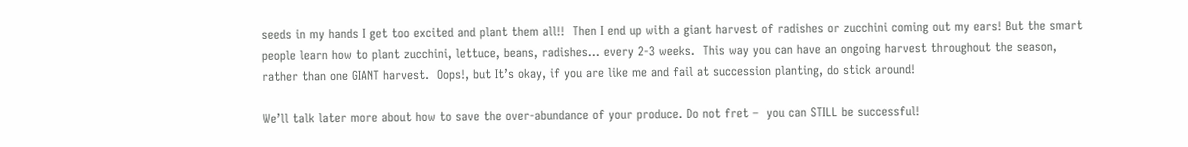seeds in my hands I get too excited and plant them all!!  Then I end up with a giant harvest of radishes or zucchini coming out my ears! But the smart people learn how to plant zucchini, lettuce, beans, radishes… every 2-3 weeks.  This way you can have an ongoing harvest throughout the season, rather than one GIANT harvest.  Oops!, but It’s okay, if you are like me and fail at succession planting, do stick around!

We’ll talk later more about how to save the over-abundance of your produce. Do not fret –  you can STILL be successful!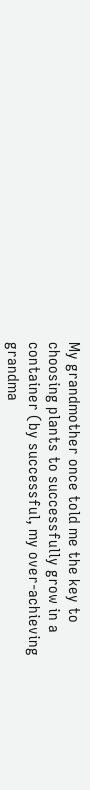My grandmother once told me the key to choosing plants to successfully grow in a container (by successful, my over-achieving grandma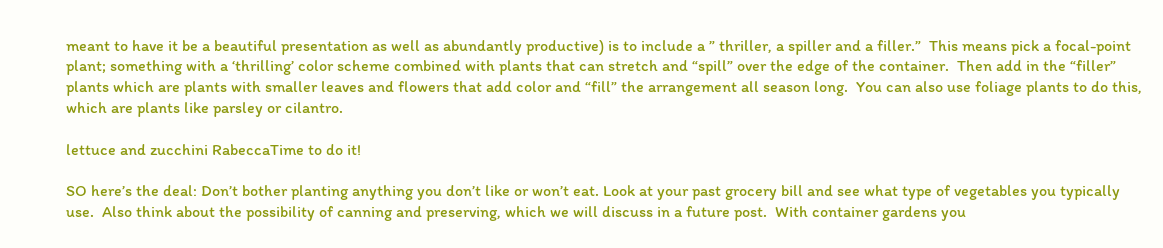meant to have it be a beautiful presentation as well as abundantly productive) is to include a ” thriller, a spiller and a filler.”  This means pick a focal-point plant; something with a ‘thrilling’ color scheme combined with plants that can stretch and “spill” over the edge of the container.  Then add in the “filler” plants which are plants with smaller leaves and flowers that add color and “fill” the arrangement all season long.  You can also use foliage plants to do this, which are plants like parsley or cilantro.

lettuce and zucchini RabeccaTime to do it!

SO here’s the deal: Don’t bother planting anything you don’t like or won’t eat. Look at your past grocery bill and see what type of vegetables you typically use.  Also think about the possibility of canning and preserving, which we will discuss in a future post.  With container gardens you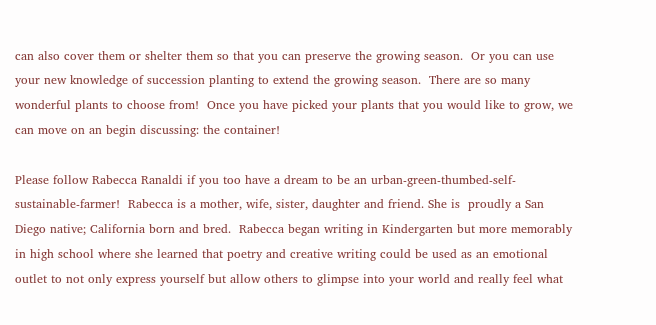can also cover them or shelter them so that you can preserve the growing season.  Or you can use your new knowledge of succession planting to extend the growing season.  There are so many wonderful plants to choose from!  Once you have picked your plants that you would like to grow, we can move on an begin discussing: the container!

Please follow Rabecca Ranaldi if you too have a dream to be an urban-green-thumbed-self-sustainable-farmer!  Rabecca is a mother, wife, sister, daughter and friend. She is  proudly a San Diego native; California born and bred.  Rabecca began writing in Kindergarten but more memorably in high school where she learned that poetry and creative writing could be used as an emotional outlet to not only express yourself but allow others to glimpse into your world and really feel what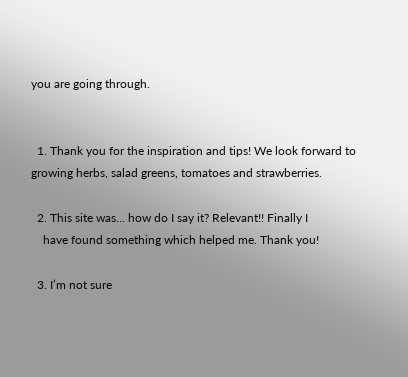you are going through.


  1. Thank you for the inspiration and tips! We look forward to growing herbs, salad greens, tomatoes and strawberries.

  2. This site was… how do I say it? Relevant!! Finally I
    have found something which helped me. Thank you!

  3. I’m not sure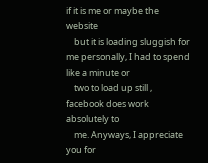if it is me or maybe the website
    but it is loading sluggish for me personally, I had to spend like a minute or
    two to load up still , facebook does work absolutely to
    me. Anyways, I appreciate you for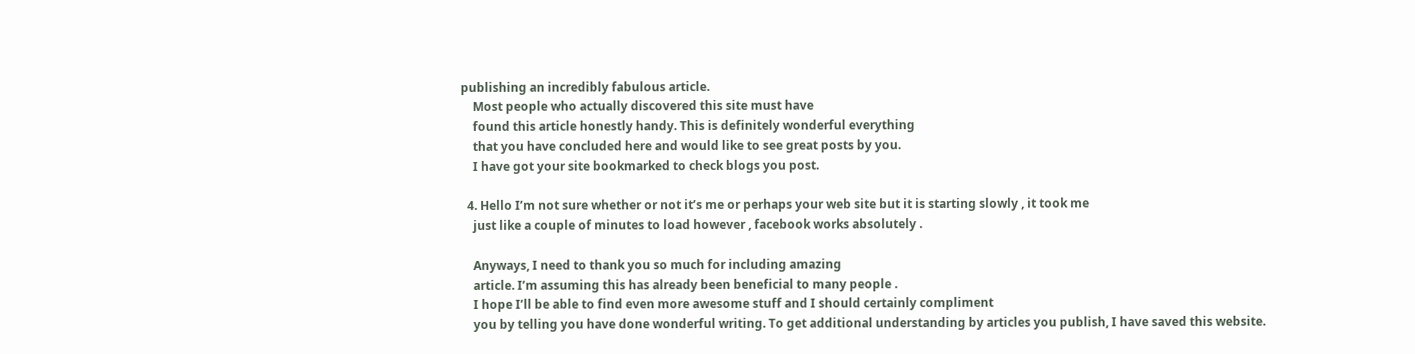publishing an incredibly fabulous article.
    Most people who actually discovered this site must have
    found this article honestly handy. This is definitely wonderful everything
    that you have concluded here and would like to see great posts by you.
    I have got your site bookmarked to check blogs you post.

  4. Hello I’m not sure whether or not it’s me or perhaps your web site but it is starting slowly , it took me
    just like a couple of minutes to load however , facebook works absolutely .

    Anyways, I need to thank you so much for including amazing
    article. I’m assuming this has already been beneficial to many people .
    I hope I’ll be able to find even more awesome stuff and I should certainly compliment
    you by telling you have done wonderful writing. To get additional understanding by articles you publish, I have saved this website.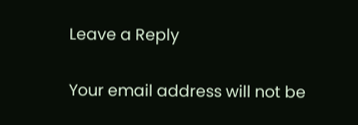Leave a Reply

Your email address will not be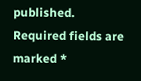published. Required fields are marked *